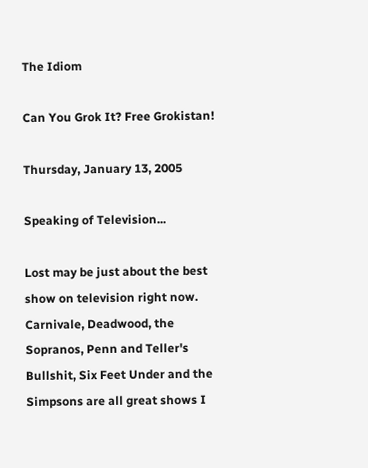The Idiom

Can You Grok It? Free Grokistan!

Thursday, January 13, 2005

Speaking of Television...

Lost may be just about the best show on television right now. Carnivale, Deadwood, the Sopranos, Penn and Teller's Bullshit, Six Feet Under and the Simpsons are all great shows I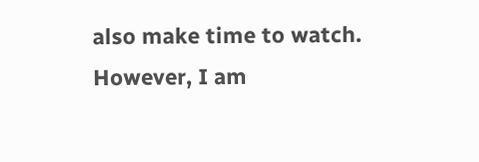also make time to watch. However, I am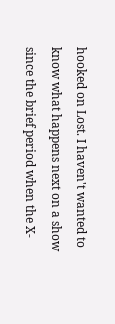hooked on Lost. I haven't wanted to know what happens next on a show since the brief period when the X-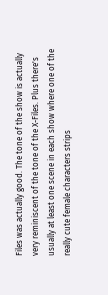Files was actually good. The tone of the show is actually very reminiscent of the tone of the X-Files. Plus there's usually at least one scene in each show where one of the really cute female characters strips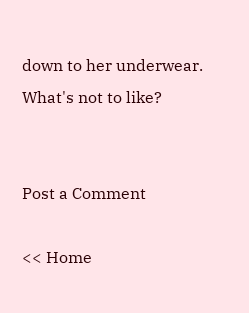down to her underwear. What's not to like?


Post a Comment

<< Home